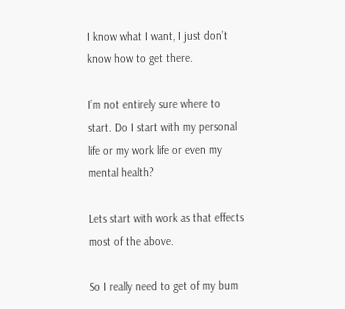I know what I want, I just don’t know how to get there.

I’m not entirely sure where to start. Do I start with my personal life or my work life or even my mental health?

Lets start with work as that effects most of the above.

So I really need to get of my bum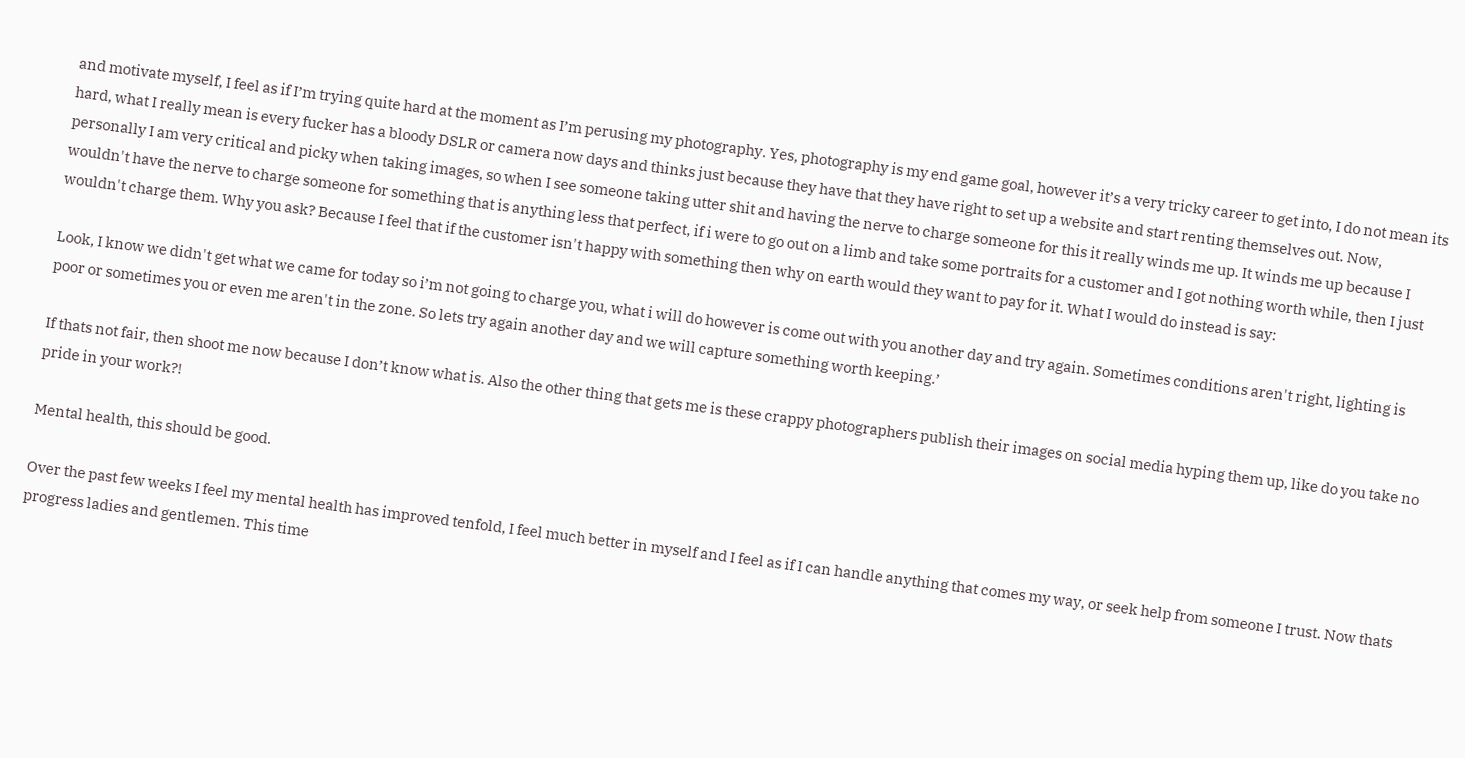and motivate myself, I feel as if I’m trying quite hard at the moment as I’m perusing my photography. Yes, photography is my end game goal, however it’s a very tricky career to get into, I do not mean its hard, what I really mean is every fucker has a bloody DSLR or camera now days and thinks just because they have that they have right to set up a website and start renting themselves out. Now, personally I am very critical and picky when taking images, so when I see someone taking utter shit and having the nerve to charge someone for this it really winds me up. It winds me up because I wouldn't have the nerve to charge someone for something that is anything less that perfect, if i were to go out on a limb and take some portraits for a customer and I got nothing worth while, then I just wouldn't charge them. Why you ask? Because I feel that if the customer isn't happy with something then why on earth would they want to pay for it. What I would do instead is say:

Look, I know we didn't get what we came for today so i’m not going to charge you, what i will do however is come out with you another day and try again. Sometimes conditions aren't right, lighting is poor or sometimes you or even me aren't in the zone. So lets try again another day and we will capture something worth keeping.’

If thats not fair, then shoot me now because I don’t know what is. Also the other thing that gets me is these crappy photographers publish their images on social media hyping them up, like do you take no pride in your work?!

Mental health, this should be good.

Over the past few weeks I feel my mental health has improved tenfold, I feel much better in myself and I feel as if I can handle anything that comes my way, or seek help from someone I trust. Now thats progress ladies and gentlemen. This time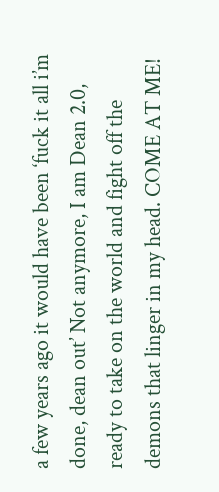a few years ago it would have been ‘fuck it all i’m done, dean out’ Not anymore, I am Dean 2.0, ready to take on the world and fight off the demons that linger in my head. COME AT ME!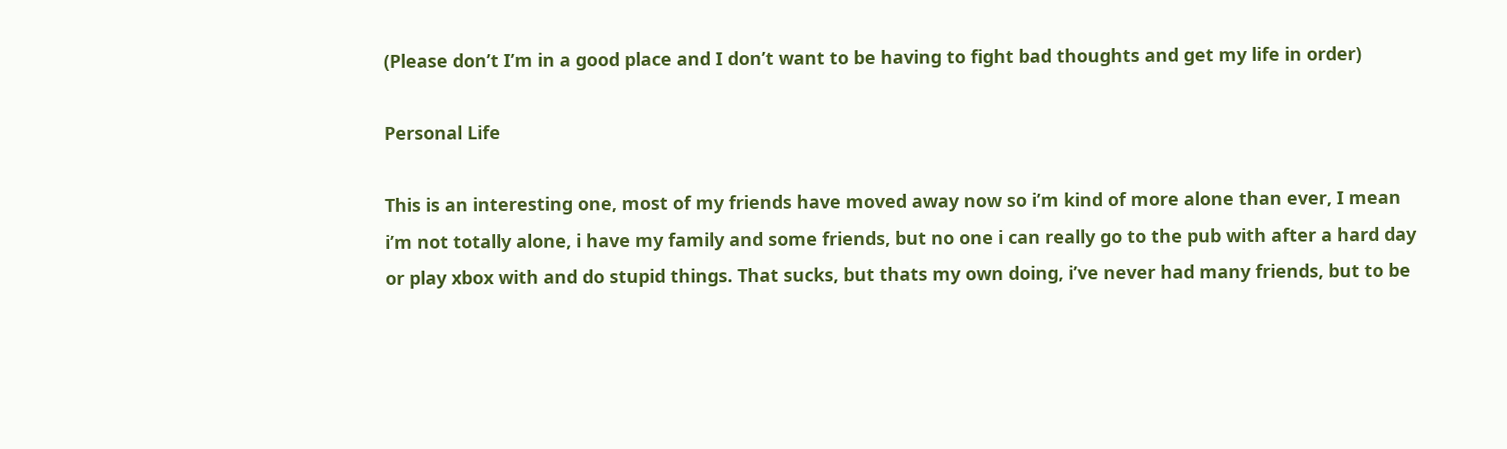(Please don’t I’m in a good place and I don’t want to be having to fight bad thoughts and get my life in order)

Personal Life

This is an interesting one, most of my friends have moved away now so i’m kind of more alone than ever, I mean i’m not totally alone, i have my family and some friends, but no one i can really go to the pub with after a hard day or play xbox with and do stupid things. That sucks, but thats my own doing, i’ve never had many friends, but to be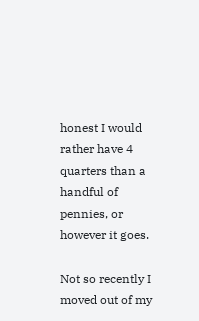honest I would rather have 4 quarters than a handful of pennies, or however it goes.

Not so recently I moved out of my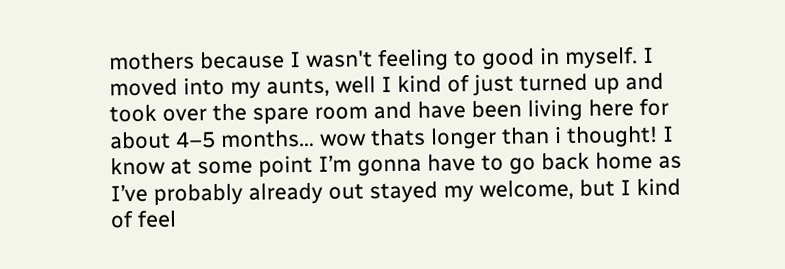mothers because I wasn't feeling to good in myself. I moved into my aunts, well I kind of just turned up and took over the spare room and have been living here for about 4–5 months… wow thats longer than i thought! I know at some point I’m gonna have to go back home as I’ve probably already out stayed my welcome, but I kind of feel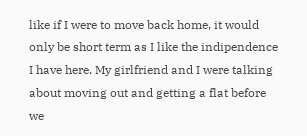like if I were to move back home, it would only be short term as I like the indipendence I have here. My girlfriend and I were talking about moving out and getting a flat before we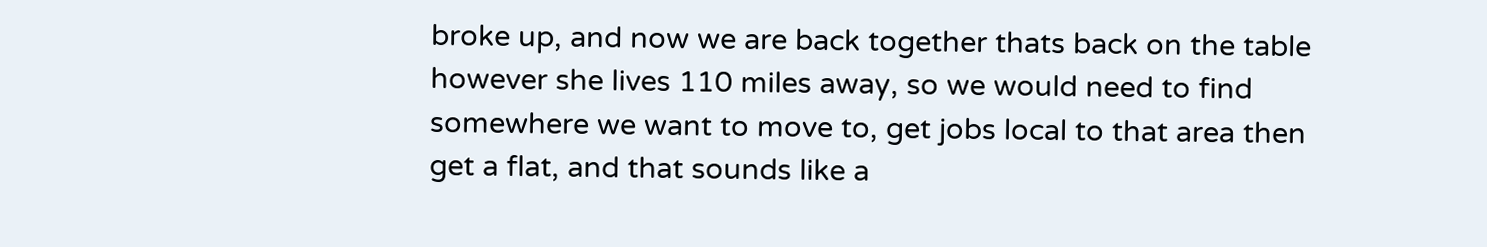broke up, and now we are back together thats back on the table however she lives 110 miles away, so we would need to find somewhere we want to move to, get jobs local to that area then get a flat, and that sounds like a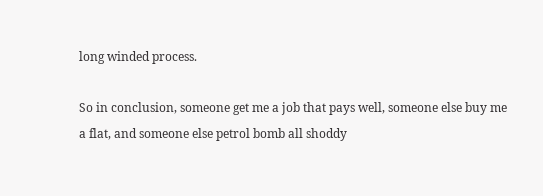long winded process.

So in conclusion, someone get me a job that pays well, someone else buy me a flat, and someone else petrol bomb all shoddy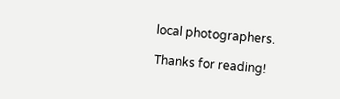local photographers.

Thanks for reading!